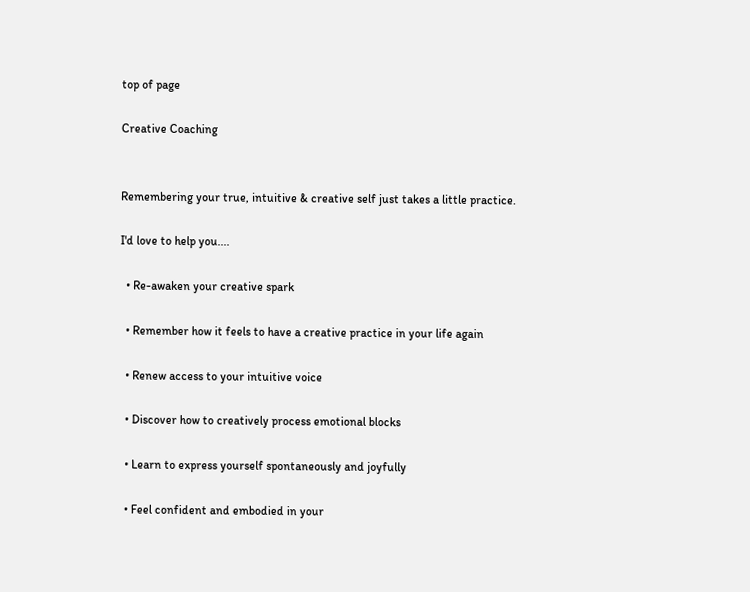top of page

Creative Coaching


Remembering your true, intuitive & creative self just takes a little practice.

I'd love to help you....

  • Re-awaken your creative spark

  • Remember how it feels to have a creative practice in your life again

  • Renew access to your intuitive voice

  • Discover how to creatively process emotional blocks

  • Learn to express yourself spontaneously and joyfully

  • Feel confident and embodied in your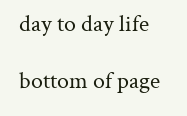day to day life

bottom of page